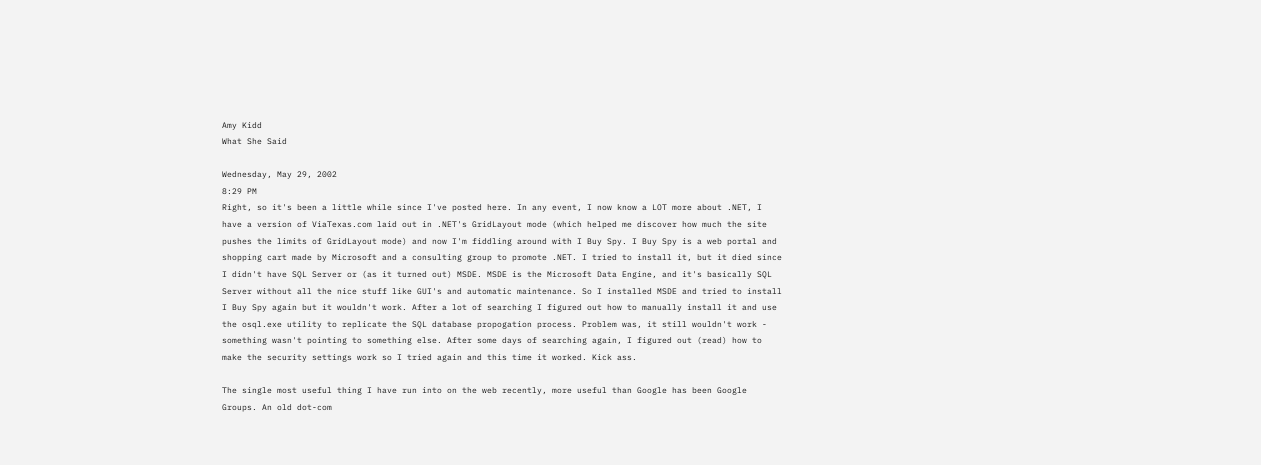Amy Kidd
What She Said

Wednesday, May 29, 2002
8:29 PM
Right, so it's been a little while since I've posted here. In any event, I now know a LOT more about .NET, I have a version of ViaTexas.com laid out in .NET's GridLayout mode (which helped me discover how much the site pushes the limits of GridLayout mode) and now I'm fiddling around with I Buy Spy. I Buy Spy is a web portal and shopping cart made by Microsoft and a consulting group to promote .NET. I tried to install it, but it died since I didn't have SQL Server or (as it turned out) MSDE. MSDE is the Microsoft Data Engine, and it's basically SQL Server without all the nice stuff like GUI's and automatic maintenance. So I installed MSDE and tried to install I Buy Spy again but it wouldn't work. After a lot of searching I figured out how to manually install it and use the osql.exe utility to replicate the SQL database propogation process. Problem was, it still wouldn't work - something wasn't pointing to something else. After some days of searching again, I figured out (read) how to make the security settings work so I tried again and this time it worked. Kick ass.

The single most useful thing I have run into on the web recently, more useful than Google has been Google Groups. An old dot-com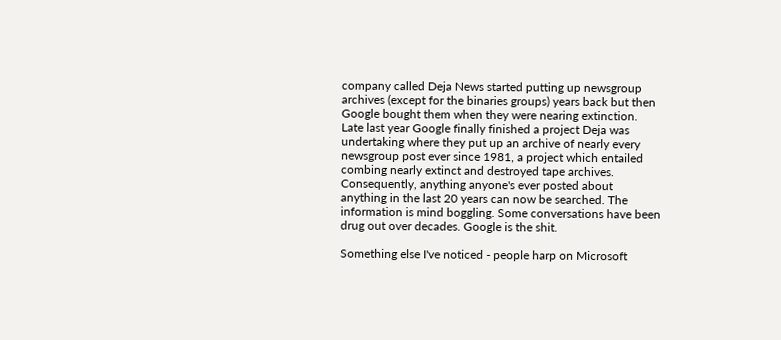company called Deja News started putting up newsgroup archives (except for the binaries groups) years back but then Google bought them when they were nearing extinction. Late last year Google finally finished a project Deja was undertaking where they put up an archive of nearly every newsgroup post ever since 1981, a project which entailed combing nearly extinct and destroyed tape archives. Consequently, anything anyone's ever posted about anything in the last 20 years can now be searched. The information is mind boggling. Some conversations have been drug out over decades. Google is the shit.

Something else I've noticed - people harp on Microsoft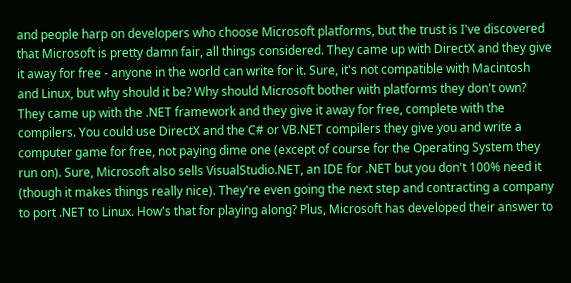and people harp on developers who choose Microsoft platforms, but the trust is I've discovered that Microsoft is pretty damn fair, all things considered. They came up with DirectX and they give it away for free - anyone in the world can write for it. Sure, it's not compatible with Macintosh and Linux, but why should it be? Why should Microsoft bother with platforms they don't own? They came up with the .NET framework and they give it away for free, complete with the compilers. You could use DirectX and the C# or VB.NET compilers they give you and write a computer game for free, not paying dime one (except of course for the Operating System they run on). Sure, Microsoft also sells VisualStudio.NET, an IDE for .NET but you don't 100% need it (though it makes things really nice). They're even going the next step and contracting a company to port .NET to Linux. How's that for playing along? Plus, Microsoft has developed their answer to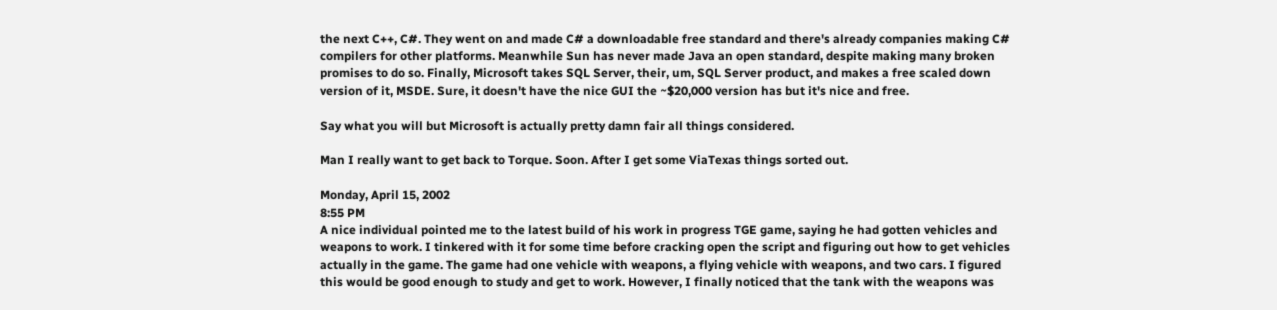the next C++, C#. They went on and made C# a downloadable free standard and there's already companies making C# compilers for other platforms. Meanwhile Sun has never made Java an open standard, despite making many broken promises to do so. Finally, Microsoft takes SQL Server, their, um, SQL Server product, and makes a free scaled down version of it, MSDE. Sure, it doesn't have the nice GUI the ~$20,000 version has but it's nice and free.

Say what you will but Microsoft is actually pretty damn fair all things considered.

Man I really want to get back to Torque. Soon. After I get some ViaTexas things sorted out.

Monday, April 15, 2002
8:55 PM
A nice individual pointed me to the latest build of his work in progress TGE game, saying he had gotten vehicles and weapons to work. I tinkered with it for some time before cracking open the script and figuring out how to get vehicles actually in the game. The game had one vehicle with weapons, a flying vehicle with weapons, and two cars. I figured this would be good enough to study and get to work. However, I finally noticed that the tank with the weapons was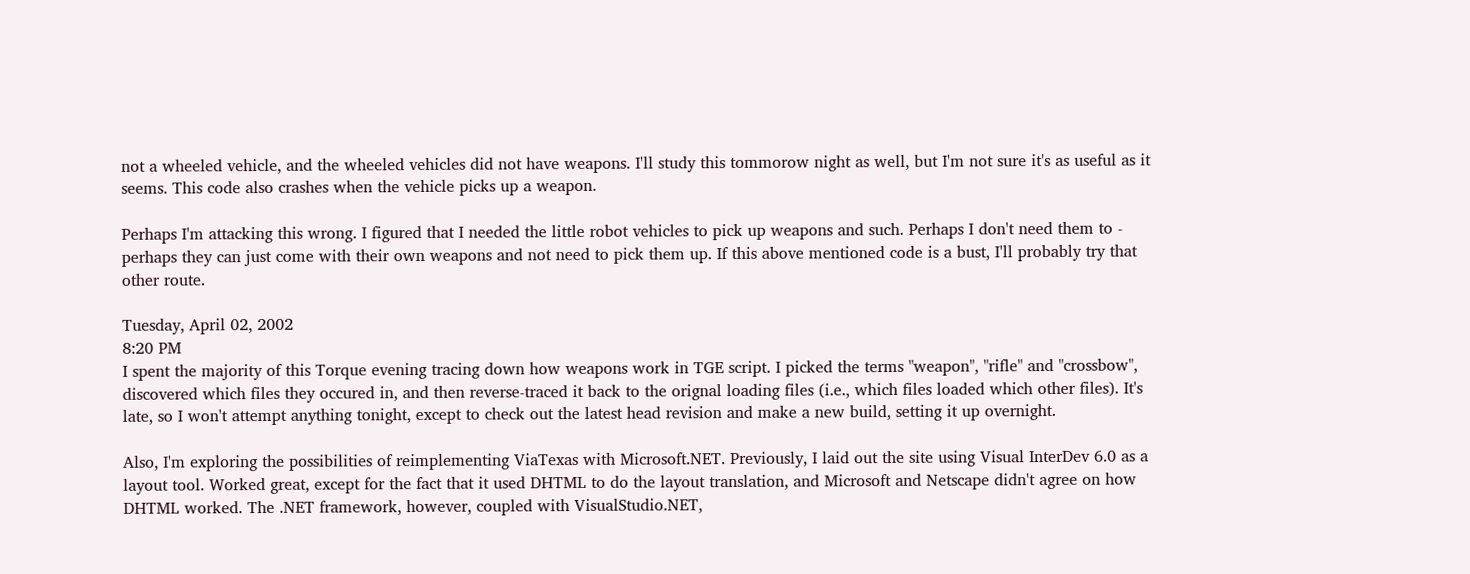not a wheeled vehicle, and the wheeled vehicles did not have weapons. I'll study this tommorow night as well, but I'm not sure it's as useful as it seems. This code also crashes when the vehicle picks up a weapon.

Perhaps I'm attacking this wrong. I figured that I needed the little robot vehicles to pick up weapons and such. Perhaps I don't need them to - perhaps they can just come with their own weapons and not need to pick them up. If this above mentioned code is a bust, I'll probably try that other route.

Tuesday, April 02, 2002
8:20 PM
I spent the majority of this Torque evening tracing down how weapons work in TGE script. I picked the terms "weapon", "rifle" and "crossbow", discovered which files they occured in, and then reverse-traced it back to the orignal loading files (i.e., which files loaded which other files). It's late, so I won't attempt anything tonight, except to check out the latest head revision and make a new build, setting it up overnight.

Also, I'm exploring the possibilities of reimplementing ViaTexas with Microsoft.NET. Previously, I laid out the site using Visual InterDev 6.0 as a layout tool. Worked great, except for the fact that it used DHTML to do the layout translation, and Microsoft and Netscape didn't agree on how DHTML worked. The .NET framework, however, coupled with VisualStudio.NET,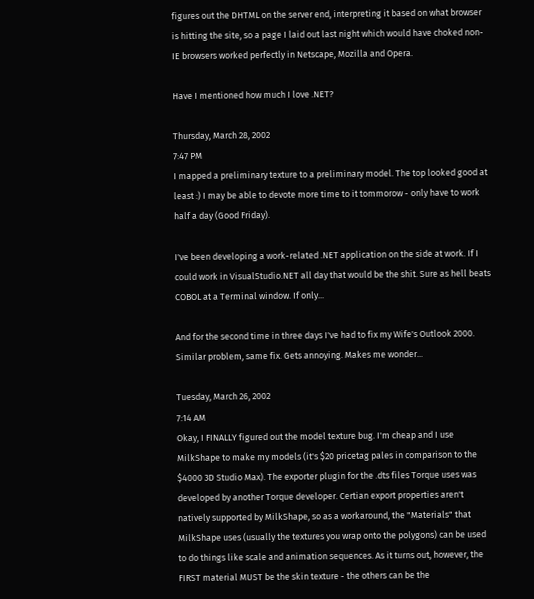figures out the DHTML on the server end, interpreting it based on what browser is hitting the site, so a page I laid out last night which would have choked non-IE browsers worked perfectly in Netscape, Mozilla and Opera.

Have I mentioned how much I love .NET?

Thursday, March 28, 2002
7:47 PM
I mapped a preliminary texture to a preliminary model. The top looked good at least :) I may be able to devote more time to it tommorow - only have to work half a day (Good Friday).

I've been developing a work-related .NET application on the side at work. If I could work in VisualStudio.NET all day that would be the shit. Sure as hell beats COBOL at a Terminal window. If only...

And for the second time in three days I've had to fix my Wife's Outlook 2000. Similar problem, same fix. Gets annoying. Makes me wonder...

Tuesday, March 26, 2002
7:14 AM
Okay, I FINALLY figured out the model texture bug. I'm cheap and I use MilkShape to make my models (it's $20 pricetag pales in comparison to the $4000 3D Studio Max). The exporter plugin for the .dts files Torque uses was developed by another Torque developer. Certian export properties aren't natively supported by MilkShape, so as a workaround, the "Materials" that MilkShape uses (usually the textures you wrap onto the polygons) can be used to do things like scale and animation sequences. As it turns out, however, the FIRST material MUST be the skin texture - the others can be the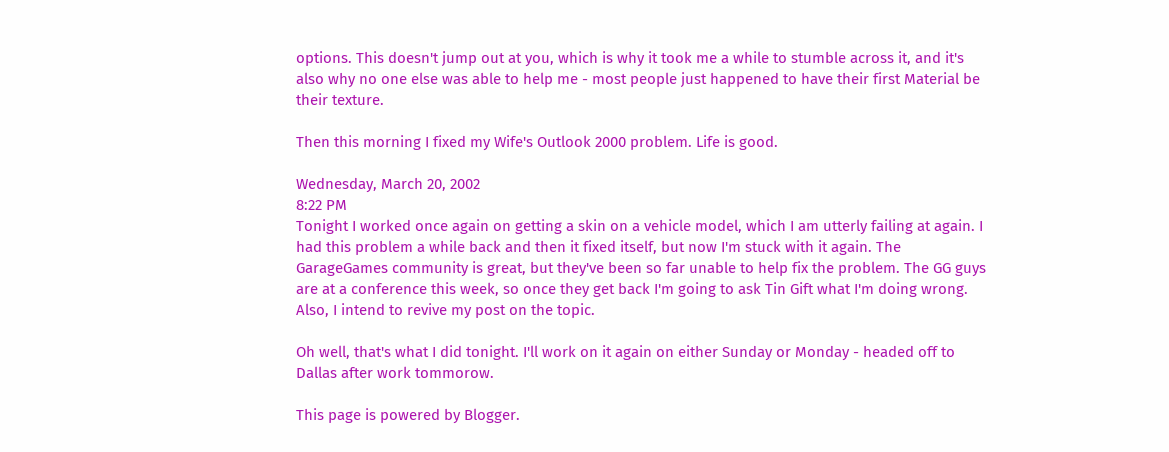options. This doesn't jump out at you, which is why it took me a while to stumble across it, and it's also why no one else was able to help me - most people just happened to have their first Material be their texture.

Then this morning I fixed my Wife's Outlook 2000 problem. Life is good.

Wednesday, March 20, 2002
8:22 PM
Tonight I worked once again on getting a skin on a vehicle model, which I am utterly failing at again. I had this problem a while back and then it fixed itself, but now I'm stuck with it again. The GarageGames community is great, but they've been so far unable to help fix the problem. The GG guys are at a conference this week, so once they get back I'm going to ask Tin Gift what I'm doing wrong. Also, I intend to revive my post on the topic.

Oh well, that's what I did tonight. I'll work on it again on either Sunday or Monday - headed off to Dallas after work tommorow.

This page is powered by Blogger.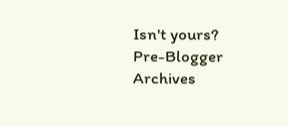Isn't yours?
Pre-Blogger Archives